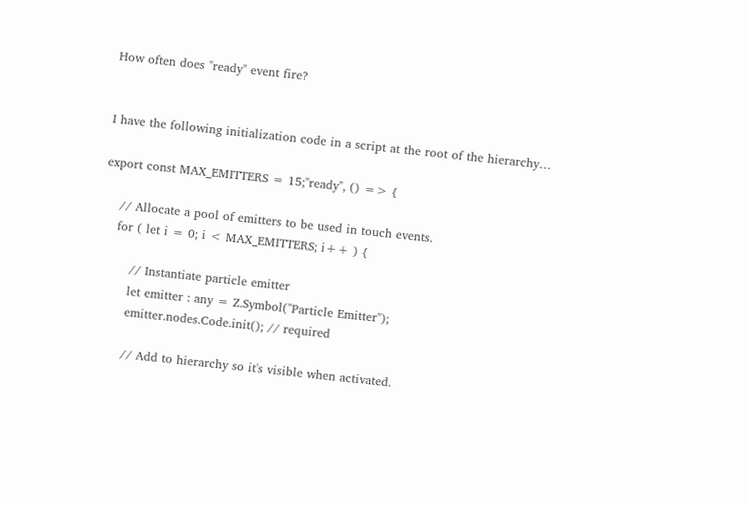How often does "ready" event fire?


I have the following initialization code in a script at the root of the hierarchy…

export const MAX_EMITTERS = 15;"ready", () => {

    // Allocate a pool of emitters to be used in touch events.
    for ( let i = 0; i < MAX_EMITTERS; i++ ) {

        // Instantiate particle emitter
        let emitter : any = Z.Symbol("Particle Emitter");
        emitter.nodes.Code.init(); // required

        // Add to hierarchy so it's visible when activated.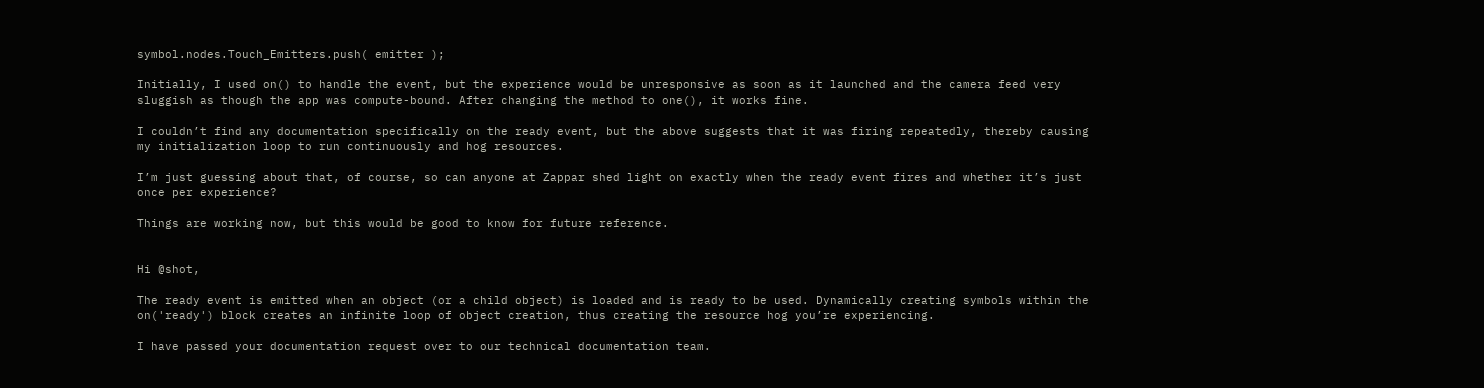symbol.nodes.Touch_Emitters.push( emitter );

Initially, I used on() to handle the event, but the experience would be unresponsive as soon as it launched and the camera feed very sluggish as though the app was compute-bound. After changing the method to one(), it works fine.

I couldn’t find any documentation specifically on the ready event, but the above suggests that it was firing repeatedly, thereby causing my initialization loop to run continuously and hog resources.

I’m just guessing about that, of course, so can anyone at Zappar shed light on exactly when the ready event fires and whether it’s just once per experience?

Things are working now, but this would be good to know for future reference.


Hi @shot,

The ready event is emitted when an object (or a child object) is loaded and is ready to be used. Dynamically creating symbols within the on('ready') block creates an infinite loop of object creation, thus creating the resource hog you’re experiencing.

I have passed your documentation request over to our technical documentation team.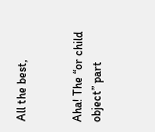All the best,


Aha! The “or child object” part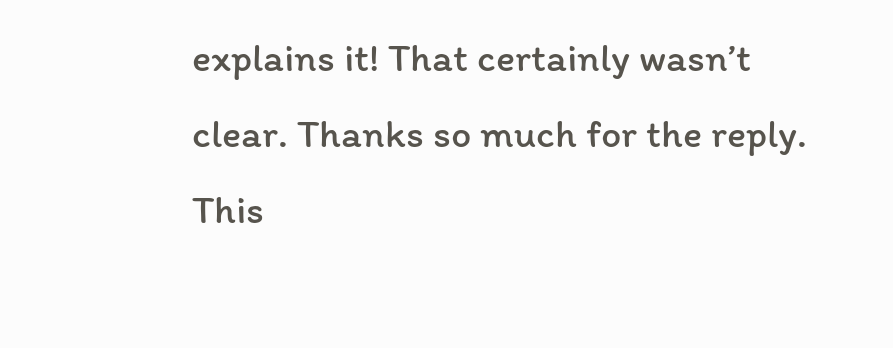explains it! That certainly wasn’t clear. Thanks so much for the reply. This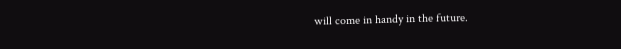will come in handy in the future.